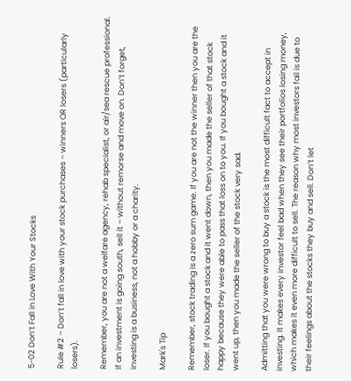5-02 Don’t Fall in Love With Your Stocks

Rule #2 – Don’t fall in love with your stock purchases – winners OR losers (particularly losers).

Remember, you are not a welfare agency, rehab specialist, or air/sea rescue professional. If an investment is going south, sell it – without remorse and move on. Don’t forget, investing is a business, not a hobby or a charity.

Mark's Tip

Remember, stock trading is a zero sum game. If you are not the winner then you are the loser. If you bought a stock and it went down, then you made the seller of that stock happy because they were able to pass that loss on to you. If you bought a stock and it went up, then you made the seller of the stock very sad.

Admitting that you were wrong to buy a stock is the most difficult fact to accept in investing. It makes every investor feel bad when they see their portfolios losing money, which makes it even more difficult to sell. The reason why most investors fail is due to their feelings about the stocks they buy and sell. Don’t let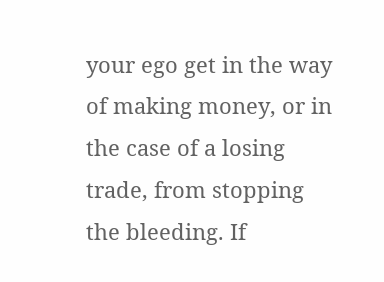your ego get in the way of making money, or in the case of a losing trade, from stopping the bleeding. If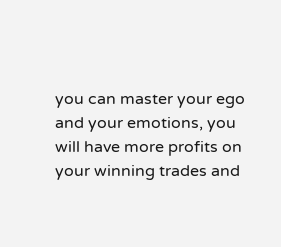you can master your ego and your emotions, you will have more profits on your winning trades and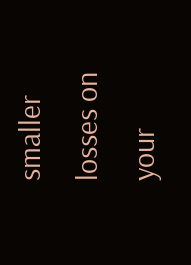smaller losses on your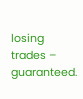losing trades – guaranteed.